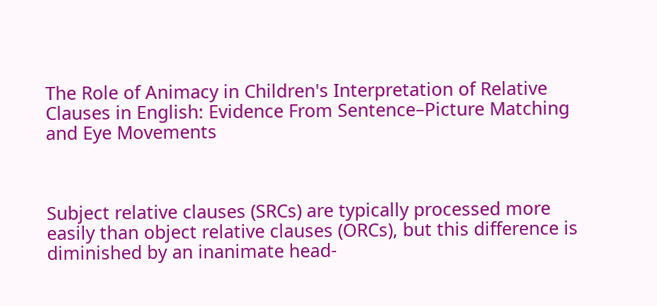The Role of Animacy in Children's Interpretation of Relative Clauses in English: Evidence From Sentence–Picture Matching and Eye Movements



Subject relative clauses (SRCs) are typically processed more easily than object relative clauses (ORCs), but this difference is diminished by an inanimate head-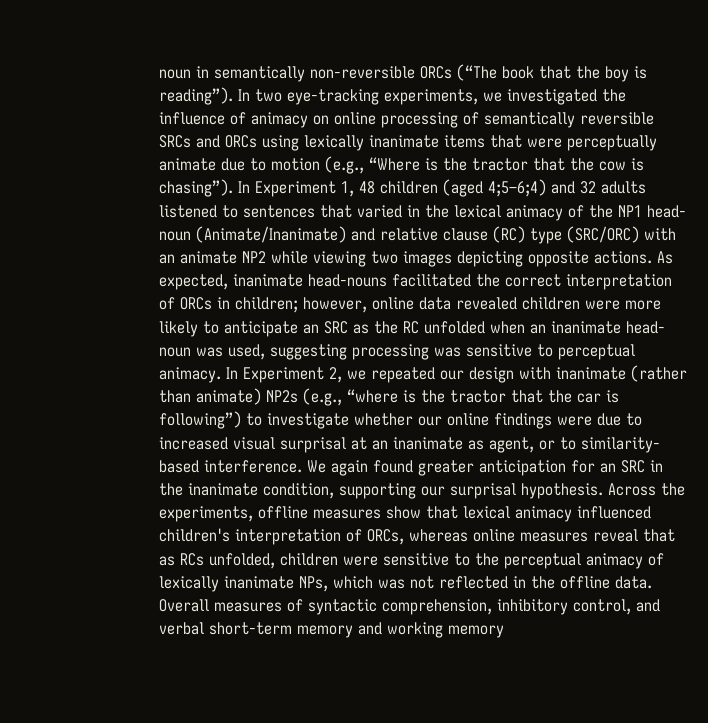noun in semantically non-reversible ORCs (“The book that the boy is reading”). In two eye-tracking experiments, we investigated the influence of animacy on online processing of semantically reversible SRCs and ORCs using lexically inanimate items that were perceptually animate due to motion (e.g., “Where is the tractor that the cow is chasing”). In Experiment 1, 48 children (aged 4;5–6;4) and 32 adults listened to sentences that varied in the lexical animacy of the NP1 head-noun (Animate/Inanimate) and relative clause (RC) type (SRC/ORC) with an animate NP2 while viewing two images depicting opposite actions. As expected, inanimate head-nouns facilitated the correct interpretation of ORCs in children; however, online data revealed children were more likely to anticipate an SRC as the RC unfolded when an inanimate head-noun was used, suggesting processing was sensitive to perceptual animacy. In Experiment 2, we repeated our design with inanimate (rather than animate) NP2s (e.g., “where is the tractor that the car is following”) to investigate whether our online findings were due to increased visual surprisal at an inanimate as agent, or to similarity-based interference. We again found greater anticipation for an SRC in the inanimate condition, supporting our surprisal hypothesis. Across the experiments, offline measures show that lexical animacy influenced children's interpretation of ORCs, whereas online measures reveal that as RCs unfolded, children were sensitive to the perceptual animacy of lexically inanimate NPs, which was not reflected in the offline data. Overall measures of syntactic comprehension, inhibitory control, and verbal short-term memory and working memory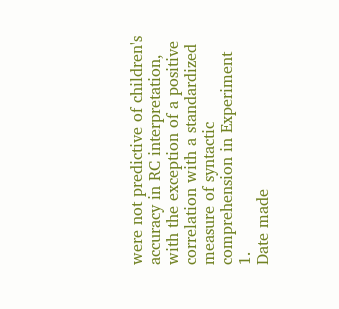were not predictive of children's accuracy in RC interpretation, with the exception of a positive correlation with a standardized measure of syntactic comprehension in Experiment 1.
Date made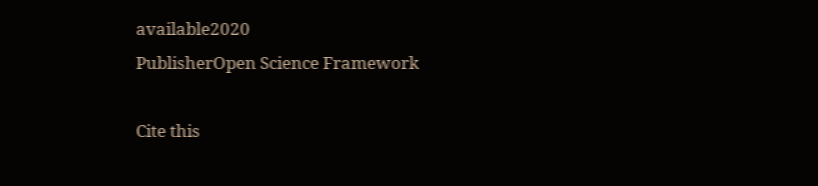available2020
PublisherOpen Science Framework

Cite this